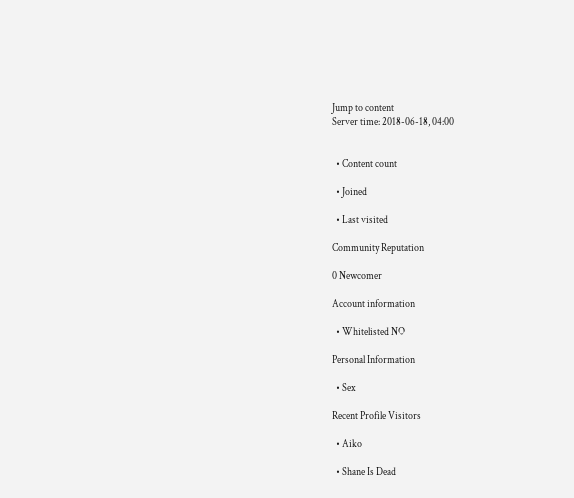Jump to content
Server time: 2018-06-18, 04:00


  • Content count

  • Joined

  • Last visited

Community Reputation

0 Newcomer

Account information

  • Whitelisted NO

Personal Information

  • Sex

Recent Profile Visitors

  • Aiko

  • Shane Is Dead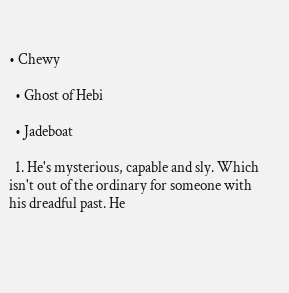• Chewy

  • Ghost of Hebi

  • Jadeboat

  1. He's mysterious, capable and sly. Which isn't out of the ordinary for someone with his dreadful past. He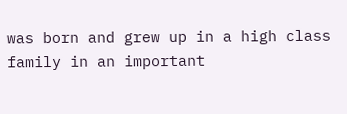was born and grew up in a high class family in an important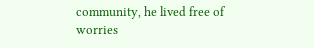community, he lived free of worries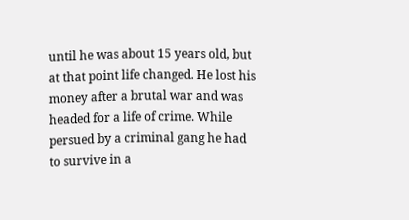until he was about 15 years old, but at that point life changed. He lost his money after a brutal war and was headed for a life of crime. While persued by a criminal gang he had to survive in a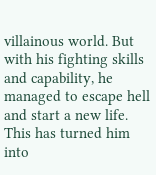villainous world. But with his fighting skills and capability, he managed to escape hell and start a new life. This has turned him into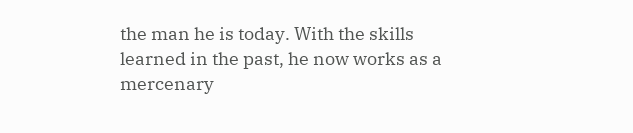the man he is today. With the skills learned in the past, he now works as a mercenary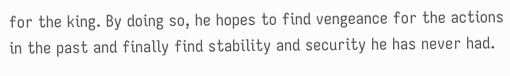for the king. By doing so, he hopes to find vengeance for the actions in the past and finally find stability and security he has never had.